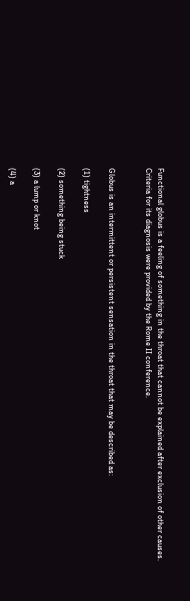Functional globus is a feeling of something in the throat that cannot be explained after exclusion of other causes. Criteria for its diagnosis were provided by the Rome II conference.


Globus is an intermittent or persistent sensation in the throat that may be described as:

(1) tightness

(2) something being stuck

(3) a lump or knot

(4) a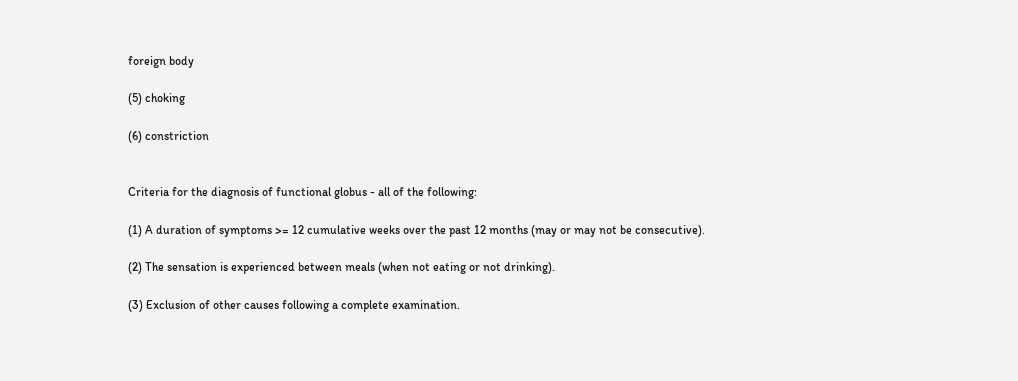foreign body

(5) choking

(6) constriction


Criteria for the diagnosis of functional globus - all of the following:

(1) A duration of symptoms >= 12 cumulative weeks over the past 12 months (may or may not be consecutive).

(2) The sensation is experienced between meals (when not eating or not drinking).

(3) Exclusion of other causes following a complete examination.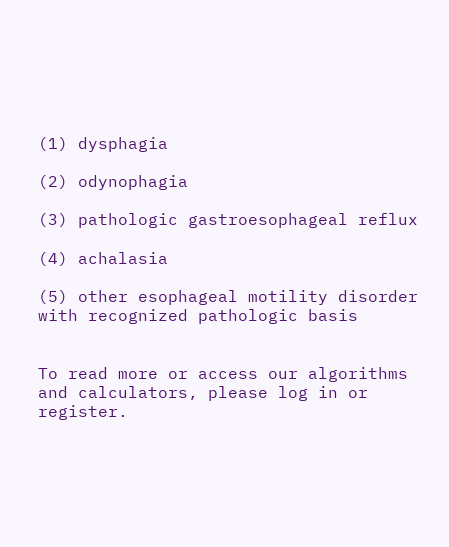(1) dysphagia

(2) odynophagia

(3) pathologic gastroesophageal reflux

(4) achalasia

(5) other esophageal motility disorder with recognized pathologic basis


To read more or access our algorithms and calculators, please log in or register.